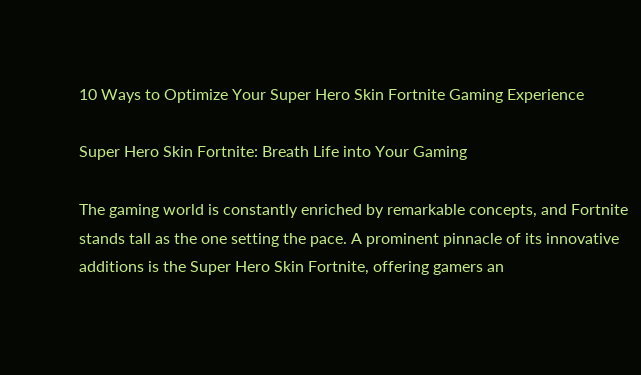10 Ways to Optimize Your Super Hero Skin Fortnite Gaming Experience

Super Hero Skin Fortnite: Breath Life into Your Gaming

The gaming world is constantly enriched by remarkable concepts, and Fortnite stands tall as the one setting the pace. A prominent pinnacle of its innovative additions is the Super Hero Skin Fortnite, offering gamers an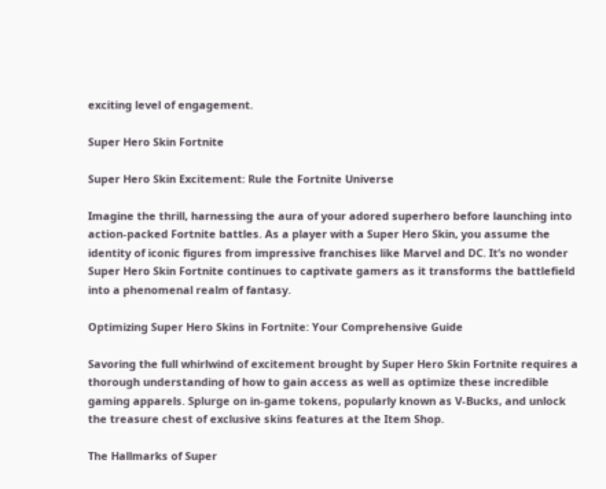exciting level of engagement.

Super Hero Skin Fortnite

Super Hero Skin Excitement: Rule the Fortnite Universe

Imagine the thrill, harnessing the aura of your adored superhero before launching into action-packed Fortnite battles. As a player with a Super Hero Skin, you assume the identity of iconic figures from impressive franchises like Marvel and DC. It’s no wonder Super Hero Skin Fortnite continues to captivate gamers as it transforms the battlefield into a phenomenal realm of fantasy.

Optimizing Super Hero Skins in Fortnite: Your Comprehensive Guide

Savoring the full whirlwind of excitement brought by Super Hero Skin Fortnite requires a thorough understanding of how to gain access as well as optimize these incredible gaming apparels. Splurge on in-game tokens, popularly known as V-Bucks, and unlock the treasure chest of exclusive skins features at the Item Shop.

The Hallmarks of Super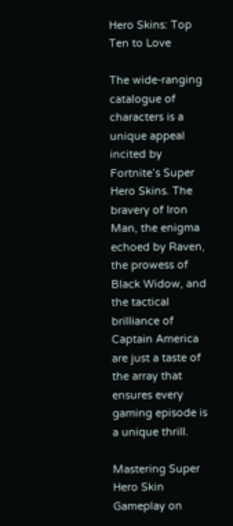Hero Skins: Top Ten to Love

The wide-ranging catalogue of characters is a unique appeal incited by Fortnite’s Super Hero Skins. The bravery of Iron Man, the enigma echoed by Raven, the prowess of Black Widow, and the tactical brilliance of Captain America are just a taste of the array that ensures every gaming episode is a unique thrill.

Mastering Super Hero Skin Gameplay on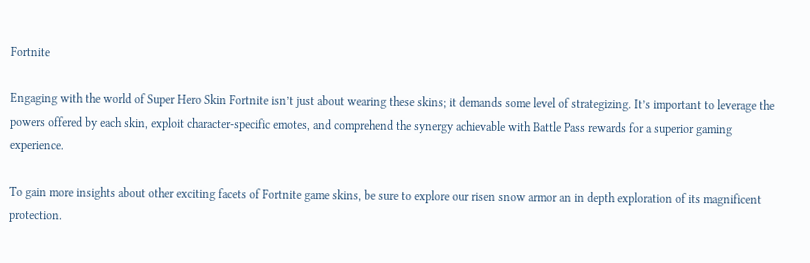Fortnite

Engaging with the world of Super Hero Skin Fortnite isn’t just about wearing these skins; it demands some level of strategizing. It’s important to leverage the powers offered by each skin, exploit character-specific emotes, and comprehend the synergy achievable with Battle Pass rewards for a superior gaming experience.

To gain more insights about other exciting facets of Fortnite game skins, be sure to explore our risen snow armor an in depth exploration of its magnificent protection.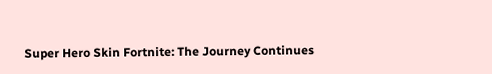Super Hero Skin Fortnite: The Journey Continues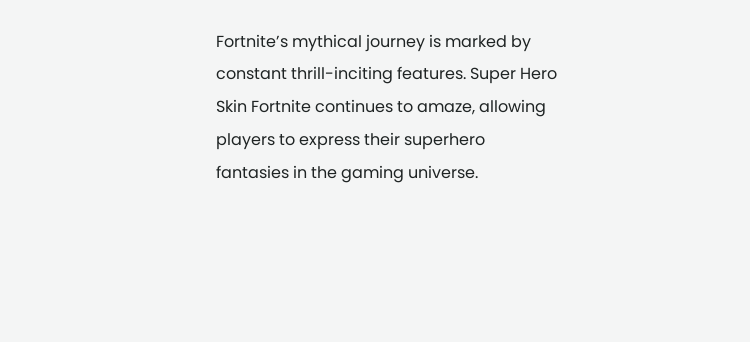Fortnite’s mythical journey is marked by constant thrill-inciting features. Super Hero Skin Fortnite continues to amaze, allowing players to express their superhero fantasies in the gaming universe.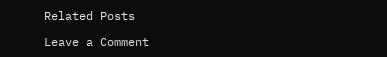Related Posts

Leave a Comment